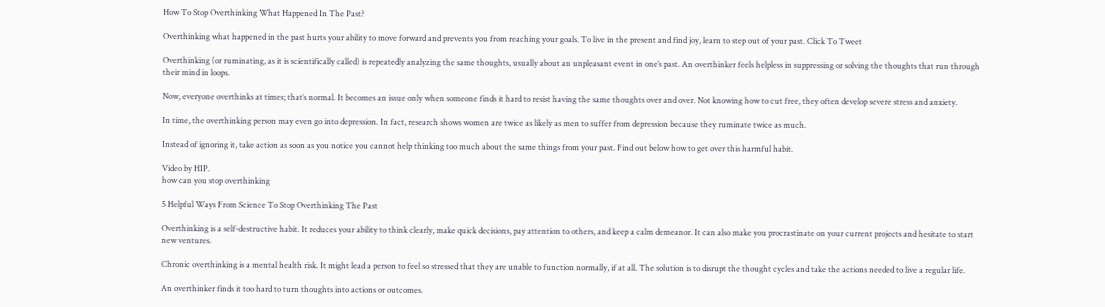How To Stop Overthinking What Happened In The Past?

Overthinking what happened in the past hurts your ability to move forward and prevents you from reaching your goals. To live in the present and find joy, learn to step out of your past. Click To Tweet

Overthinking (or ruminating, as it is scientifically called) is repeatedly analyzing the same thoughts, usually about an unpleasant event in one’s past. An overthinker feels helpless in suppressing or solving the thoughts that run through their mind in loops.

Now, everyone overthinks at times; that’s normal. It becomes an issue only when someone finds it hard to resist having the same thoughts over and over. Not knowing how to cut free, they often develop severe stress and anxiety.

In time, the overthinking person may even go into depression. In fact, research shows women are twice as likely as men to suffer from depression because they ruminate twice as much.

Instead of ignoring it, take action as soon as you notice you cannot help thinking too much about the same things from your past. Find out below how to get over this harmful habit.

Video by HIP.
how can you stop overthinking

5 Helpful Ways From Science To Stop Overthinking The Past

Overthinking is a self-destructive habit. It reduces your ability to think clearly, make quick decisions, pay attention to others, and keep a calm demeanor. It can also make you procrastinate on your current projects and hesitate to start new ventures.

Chronic overthinking is a mental health risk. It might lead a person to feel so stressed that they are unable to function normally, if at all. The solution is to disrupt the thought cycles and take the actions needed to live a regular life.

An overthinker finds it too hard to turn thoughts into actions or outcomes.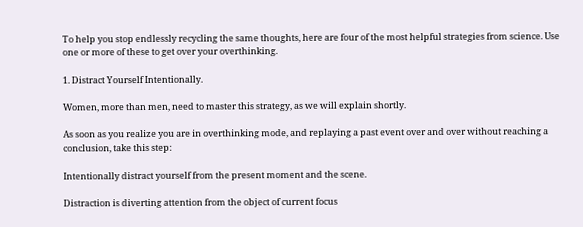To help you stop endlessly recycling the same thoughts, here are four of the most helpful strategies from science. Use one or more of these to get over your overthinking.

1. Distract Yourself Intentionally.

Women, more than men, need to master this strategy, as we will explain shortly.

As soon as you realize you are in overthinking mode, and replaying a past event over and over without reaching a conclusion, take this step:

Intentionally distract yourself from the present moment and the scene.

Distraction is diverting attention from the object of current focus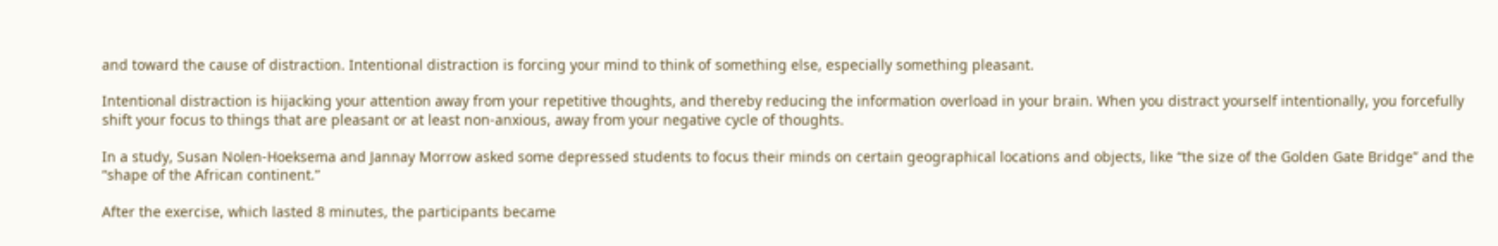and toward the cause of distraction. Intentional distraction is forcing your mind to think of something else, especially something pleasant.

Intentional distraction is hijacking your attention away from your repetitive thoughts, and thereby reducing the information overload in your brain. When you distract yourself intentionally, you forcefully shift your focus to things that are pleasant or at least non-anxious, away from your negative cycle of thoughts.

In a study, Susan Nolen-Hoeksema and Jannay Morrow asked some depressed students to focus their minds on certain geographical locations and objects, like “the size of the Golden Gate Bridge” and the “shape of the African continent.”

After the exercise, which lasted 8 minutes, the participants became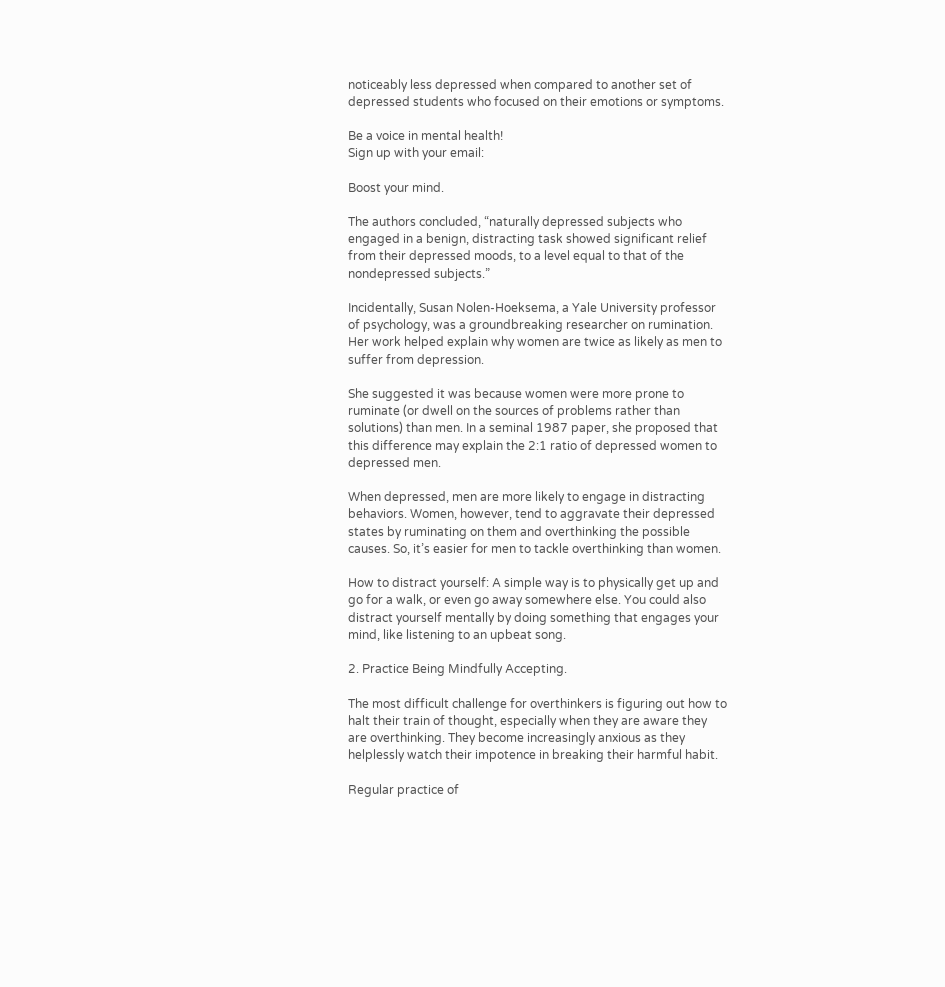noticeably less depressed when compared to another set of depressed students who focused on their emotions or symptoms.

Be a voice in mental health!
Sign up with your email:

Boost your mind.

The authors concluded, “naturally depressed subjects who engaged in a benign, distracting task showed significant relief from their depressed moods, to a level equal to that of the nondepressed subjects.”

Incidentally, Susan Nolen-Hoeksema, a Yale University professor of psychology, was a groundbreaking researcher on rumination. Her work helped explain why women are twice as likely as men to suffer from depression.

She suggested it was because women were more prone to ruminate (or dwell on the sources of problems rather than solutions) than men. In a seminal 1987 paper, she proposed that this difference may explain the 2:1 ratio of depressed women to depressed men.

When depressed, men are more likely to engage in distracting behaviors. Women, however, tend to aggravate their depressed states by ruminating on them and overthinking the possible causes. So, it’s easier for men to tackle overthinking than women.

How to distract yourself: A simple way is to physically get up and go for a walk, or even go away somewhere else. You could also distract yourself mentally by doing something that engages your mind, like listening to an upbeat song.

2. Practice Being Mindfully Accepting.

The most difficult challenge for overthinkers is figuring out how to halt their train of thought, especially when they are aware they are overthinking. They become increasingly anxious as they helplessly watch their impotence in breaking their harmful habit.

Regular practice of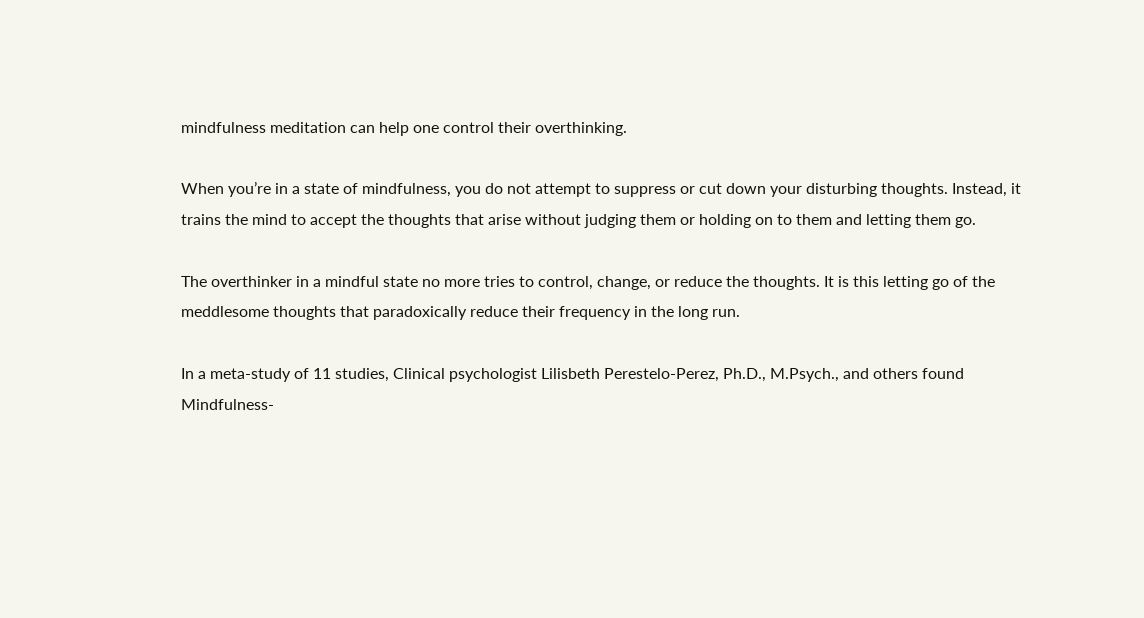mindfulness meditation can help one control their overthinking.

When you’re in a state of mindfulness, you do not attempt to suppress or cut down your disturbing thoughts. Instead, it trains the mind to accept the thoughts that arise without judging them or holding on to them and letting them go.

The overthinker in a mindful state no more tries to control, change, or reduce the thoughts. It is this letting go of the meddlesome thoughts that paradoxically reduce their frequency in the long run.

In a meta-study of 11 studies, Clinical psychologist Lilisbeth Perestelo-Perez, Ph.D., M.Psych., and others found Mindfulness-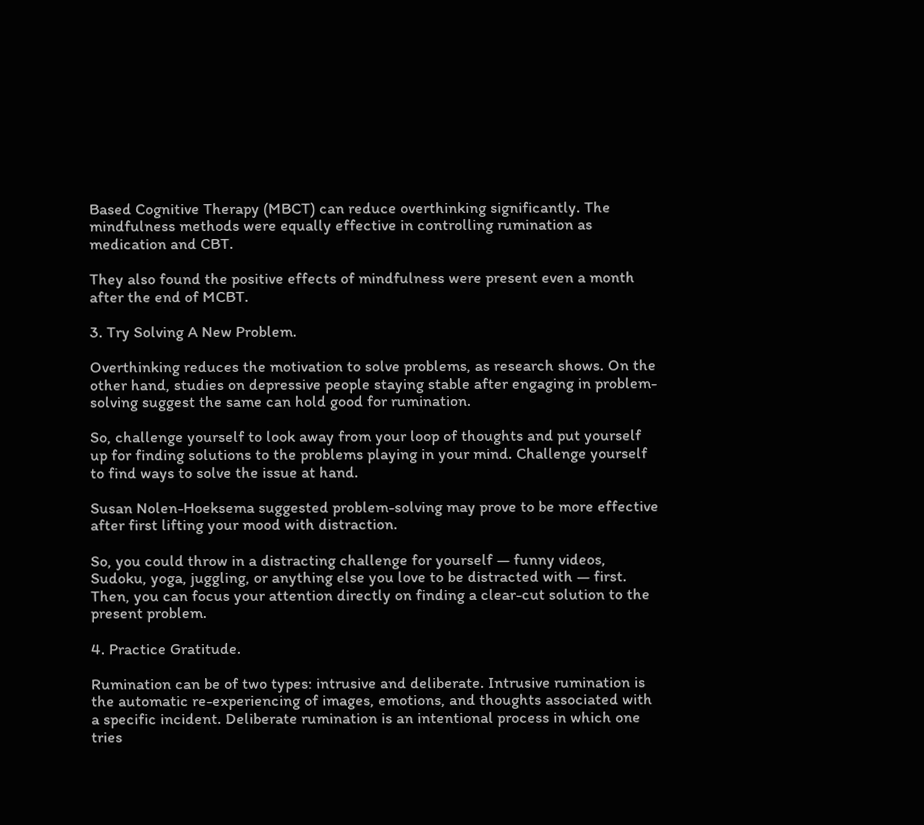Based Cognitive Therapy (MBCT) can reduce overthinking significantly. The mindfulness methods were equally effective in controlling rumination as medication and CBT.

They also found the positive effects of mindfulness were present even a month after the end of MCBT.

3. Try Solving A New Problem.

Overthinking reduces the motivation to solve problems, as research shows. On the other hand, studies on depressive people staying stable after engaging in problem-solving suggest the same can hold good for rumination.

So, challenge yourself to look away from your loop of thoughts and put yourself up for finding solutions to the problems playing in your mind. Challenge yourself to find ways to solve the issue at hand.

Susan Nolen-Hoeksema suggested problem-solving may prove to be more effective after first lifting your mood with distraction.

So, you could throw in a distracting challenge for yourself — funny videos, Sudoku, yoga, juggling, or anything else you love to be distracted with — first. Then, you can focus your attention directly on finding a clear-cut solution to the present problem.

4. Practice Gratitude.

Rumination can be of two types: intrusive and deliberate. Intrusive rumination is the automatic re-experiencing of images, emotions, and thoughts associated with a specific incident. Deliberate rumination is an intentional process in which one tries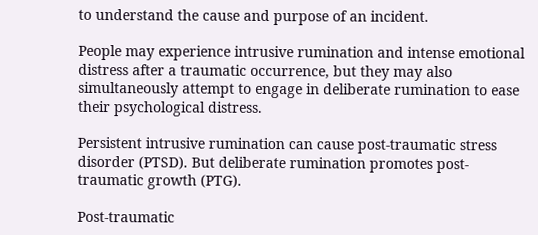to understand the cause and purpose of an incident.

People may experience intrusive rumination and intense emotional distress after a traumatic occurrence, but they may also simultaneously attempt to engage in deliberate rumination to ease their psychological distress.

Persistent intrusive rumination can cause post-traumatic stress disorder (PTSD). But deliberate rumination promotes post-traumatic growth (PTG).

Post-traumatic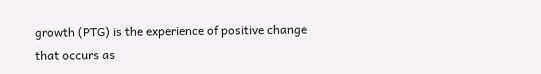growth (PTG) is the experience of positive change that occurs as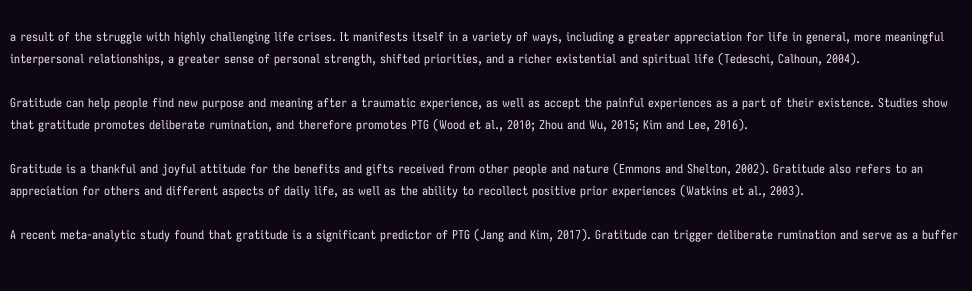a result of the struggle with highly challenging life crises. It manifests itself in a variety of ways, including a greater appreciation for life in general, more meaningful interpersonal relationships, a greater sense of personal strength, shifted priorities, and a richer existential and spiritual life (Tedeschi, Calhoun, 2004).

Gratitude can help people find new purpose and meaning after a traumatic experience, as well as accept the painful experiences as a part of their existence. Studies show that gratitude promotes deliberate rumination, and therefore promotes PTG (Wood et al., 2010; Zhou and Wu, 2015; Kim and Lee, 2016).

Gratitude is a thankful and joyful attitude for the benefits and gifts received from other people and nature (Emmons and Shelton, 2002). Gratitude also refers to an appreciation for others and different aspects of daily life, as well as the ability to recollect positive prior experiences (Watkins et al., 2003).

A recent meta-analytic study found that gratitude is a significant predictor of PTG (Jang and Kim, 2017). Gratitude can trigger deliberate rumination and serve as a buffer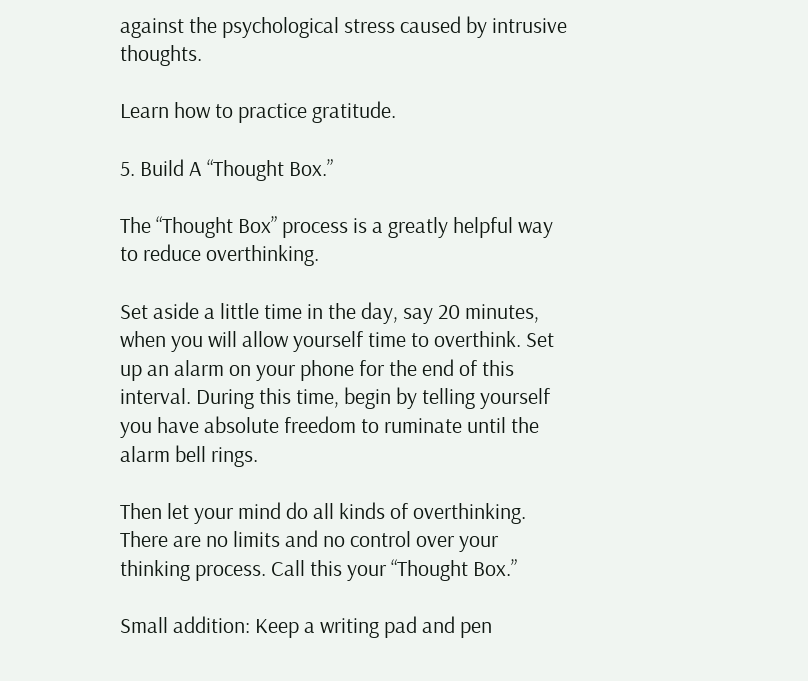against the psychological stress caused by intrusive thoughts.

Learn how to practice gratitude.

5. Build A “Thought Box.”

The “Thought Box” process is a greatly helpful way to reduce overthinking.

Set aside a little time in the day, say 20 minutes, when you will allow yourself time to overthink. Set up an alarm on your phone for the end of this interval. During this time, begin by telling yourself you have absolute freedom to ruminate until the alarm bell rings.

Then let your mind do all kinds of overthinking. There are no limits and no control over your thinking process. Call this your “Thought Box.”

Small addition: Keep a writing pad and pen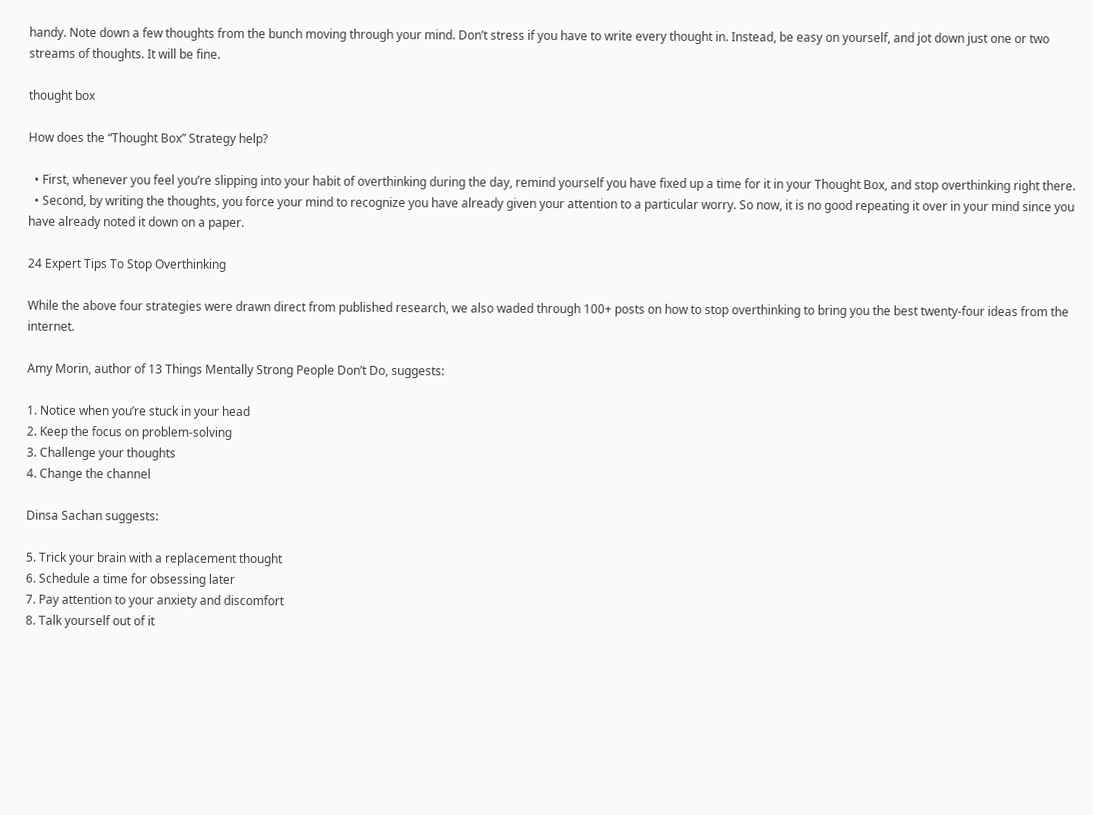handy. Note down a few thoughts from the bunch moving through your mind. Don’t stress if you have to write every thought in. Instead, be easy on yourself, and jot down just one or two streams of thoughts. It will be fine.

thought box

How does the “Thought Box” Strategy help?

  • First, whenever you feel you’re slipping into your habit of overthinking during the day, remind yourself you have fixed up a time for it in your Thought Box, and stop overthinking right there.
  • Second, by writing the thoughts, you force your mind to recognize you have already given your attention to a particular worry. So now, it is no good repeating it over in your mind since you have already noted it down on a paper.

24 Expert Tips To Stop Overthinking

While the above four strategies were drawn direct from published research, we also waded through 100+ posts on how to stop overthinking to bring you the best twenty-four ideas from the internet.

Amy Morin, author of 13 Things Mentally Strong People Don’t Do, suggests:

1. Notice when you’re stuck in your head
2. Keep the focus on problem-solving
3. Challenge your thoughts
4. Change the channel

Dinsa Sachan suggests:

5. Trick your brain with a replacement thought
6. Schedule a time for obsessing later
7. Pay attention to your anxiety and discomfort
8. Talk yourself out of it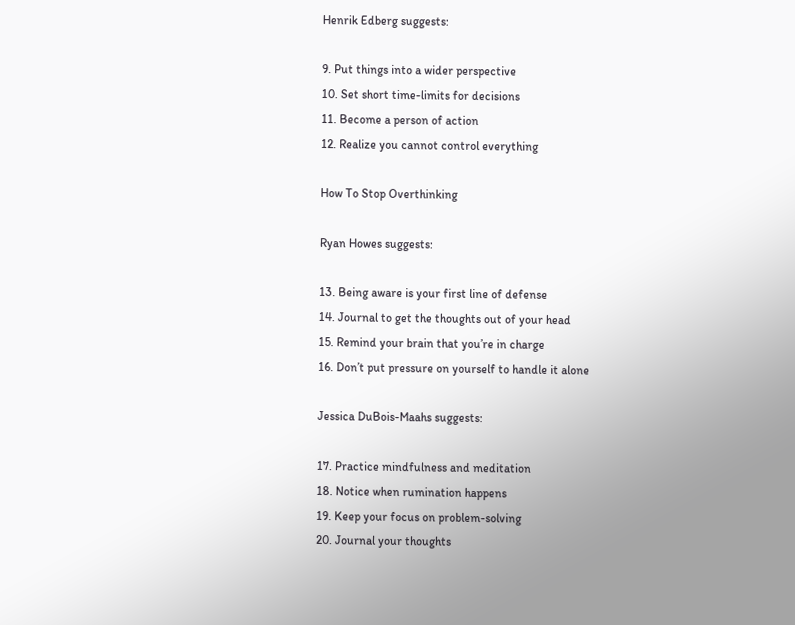Henrik Edberg suggests:

9. Put things into a wider perspective
10. Set short time-limits for decisions
11. Become a person of action
12. Realize you cannot control everything

How To Stop Overthinking

Ryan Howes suggests:

13. Being aware is your first line of defense
14. Journal to get the thoughts out of your head
15. Remind your brain that you’re in charge
16. Don’t put pressure on yourself to handle it alone

Jessica DuBois-Maahs suggests:

17. Practice mindfulness and meditation
18. Notice when rumination happens
19. Keep your focus on problem-solving
20. Journal your thoughts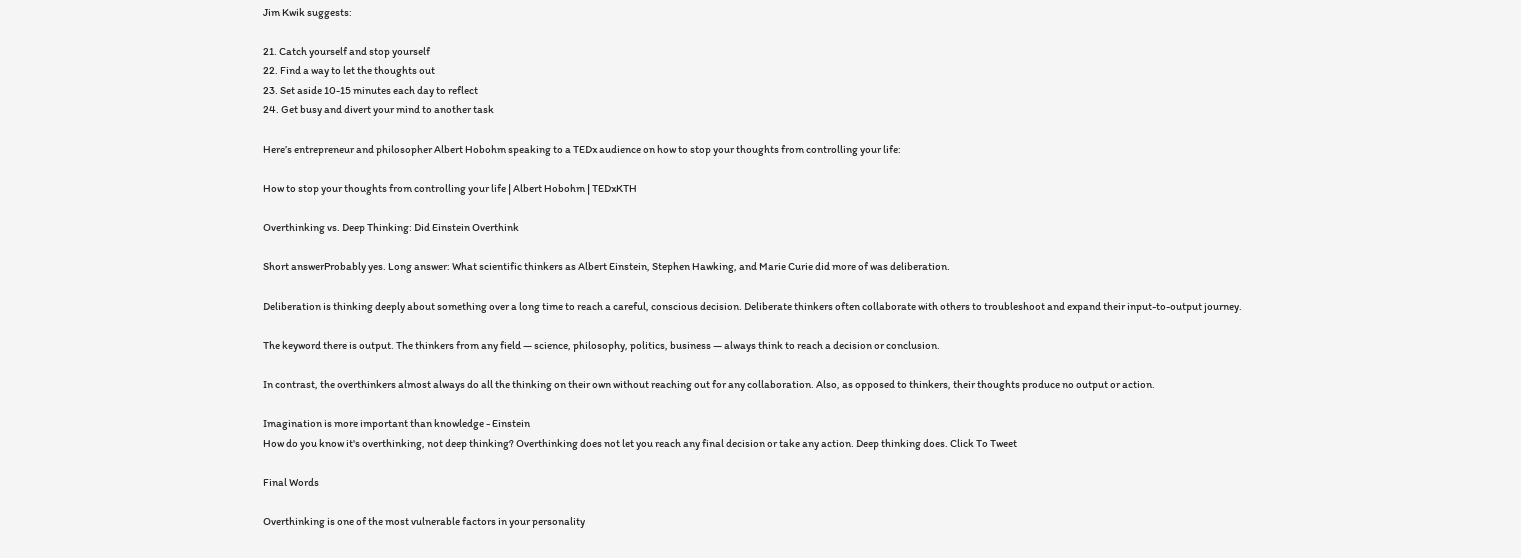Jim Kwik suggests:

21. Catch yourself and stop yourself
22. Find a way to let the thoughts out
23. Set aside 10-15 minutes each day to reflect
24. Get busy and divert your mind to another task

Here’s entrepreneur and philosopher Albert Hobohm speaking to a TEDx audience on how to stop your thoughts from controlling your life:

How to stop your thoughts from controlling your life | Albert Hobohm | TEDxKTH

Overthinking vs. Deep Thinking: Did Einstein Overthink

Short answerProbably yes. Long answer: What scientific thinkers as Albert Einstein, Stephen Hawking, and Marie Curie did more of was deliberation.

Deliberation is thinking deeply about something over a long time to reach a careful, conscious decision. Deliberate thinkers often collaborate with others to troubleshoot and expand their input-to-output journey.

The keyword there is output. The thinkers from any field — science, philosophy, politics, business — always think to reach a decision or conclusion.

In contrast, the overthinkers almost always do all the thinking on their own without reaching out for any collaboration. Also, as opposed to thinkers, their thoughts produce no output or action.

Imagination is more important than knowledge - Einstein
How do you know it's overthinking, not deep thinking? Overthinking does not let you reach any final decision or take any action. Deep thinking does. Click To Tweet

Final Words

Overthinking is one of the most vulnerable factors in your personality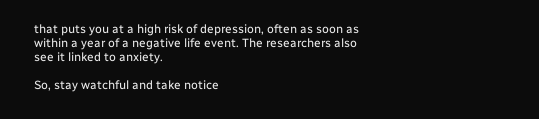that puts you at a high risk of depression, often as soon as within a year of a negative life event. The researchers also see it linked to anxiety.

So, stay watchful and take notice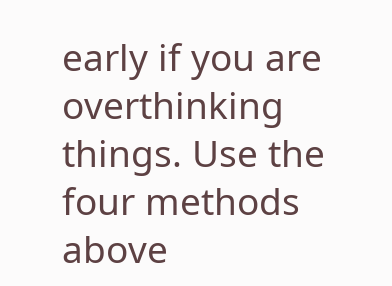early if you are overthinking things. Use the four methods above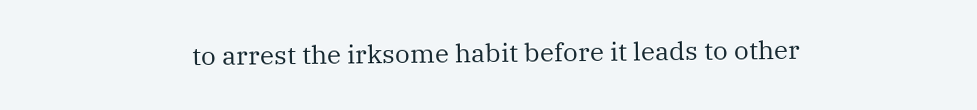to arrest the irksome habit before it leads to other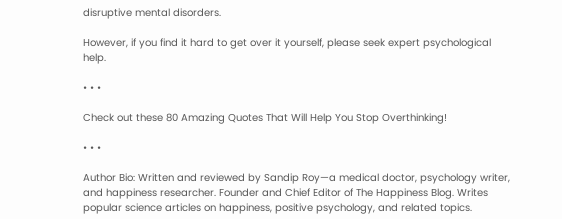disruptive mental disorders.

However, if you find it hard to get over it yourself, please seek expert psychological help.

• • •

Check out these 80 Amazing Quotes That Will Help You Stop Overthinking!

• • •

Author Bio: Written and reviewed by Sandip Roy—a medical doctor, psychology writer, and happiness researcher. Founder and Chief Editor of The Happiness Blog. Writes popular science articles on happiness, positive psychology, and related topics.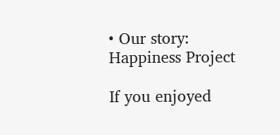• Our story: Happiness Project

If you enjoyed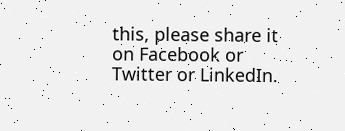this, please share it on Facebook or Twitter or LinkedIn.